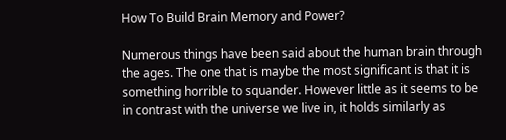How To Build Brain Memory and Power?

Numerous things have been said about the human brain through the ages. The one that is maybe the most significant is that it is something horrible to squander. However little as it seems to be in contrast with the universe we live in, it holds similarly as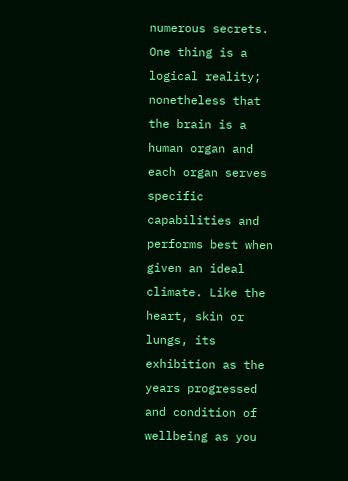numerous secrets. One thing is a logical reality; nonetheless that the brain is a human organ and each organ serves specific capabilities and performs best when given an ideal climate. Like the heart, skin or lungs, its exhibition as the years progressed and condition of wellbeing as you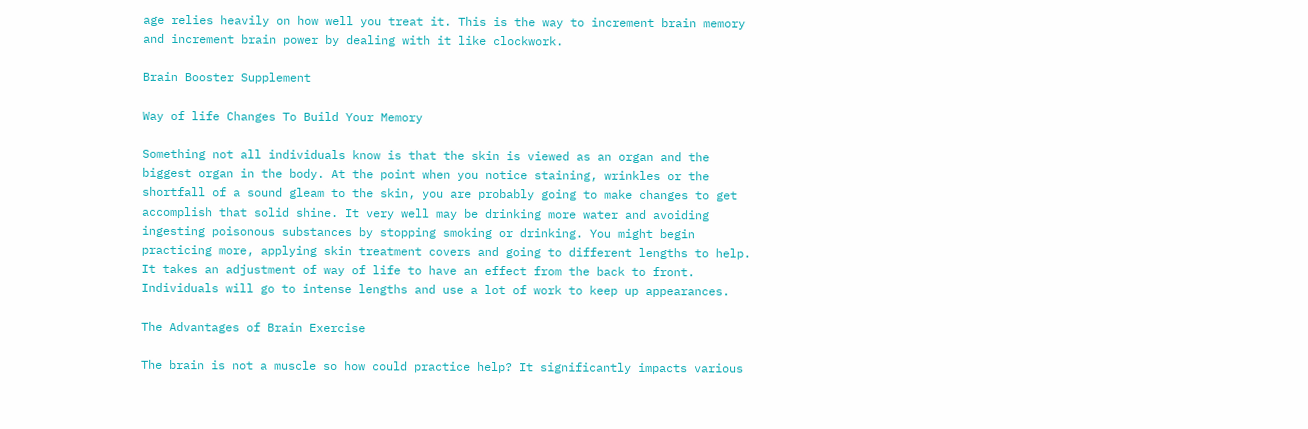age relies heavily on how well you treat it. This is the way to increment brain memory and increment brain power by dealing with it like clockwork.

Brain Booster Supplement

Way of life Changes To Build Your Memory

Something not all individuals know is that the skin is viewed as an organ and the biggest organ in the body. At the point when you notice staining, wrinkles or the shortfall of a sound gleam to the skin, you are probably going to make changes to get accomplish that solid shine. It very well may be drinking more water and avoiding ingesting poisonous substances by stopping smoking or drinking. You might begin practicing more, applying skin treatment covers and going to different lengths to help. It takes an adjustment of way of life to have an effect from the back to front. Individuals will go to intense lengths and use a lot of work to keep up appearances.

The Advantages of Brain Exercise

The brain is not a muscle so how could practice help? It significantly impacts various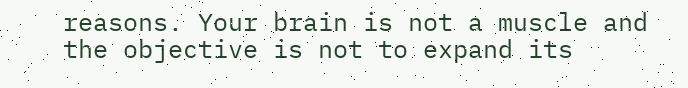reasons. Your brain is not a muscle and the objective is not to expand its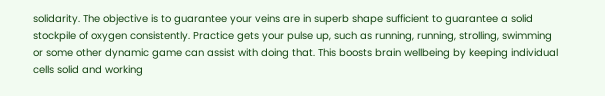solidarity. The objective is to guarantee your veins are in superb shape sufficient to guarantee a solid stockpile of oxygen consistently. Practice gets your pulse up, such as running, running, strolling, swimming or some other dynamic game can assist with doing that. This boosts brain wellbeing by keeping individual cells solid and working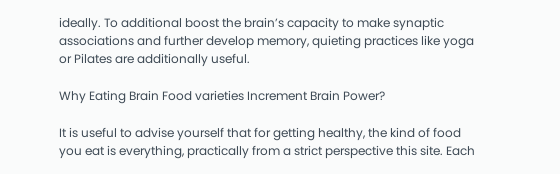ideally. To additional boost the brain’s capacity to make synaptic associations and further develop memory, quieting practices like yoga or Pilates are additionally useful.

Why Eating Brain Food varieties Increment Brain Power?

It is useful to advise yourself that for getting healthy, the kind of food you eat is everything, practically from a strict perspective this site. Each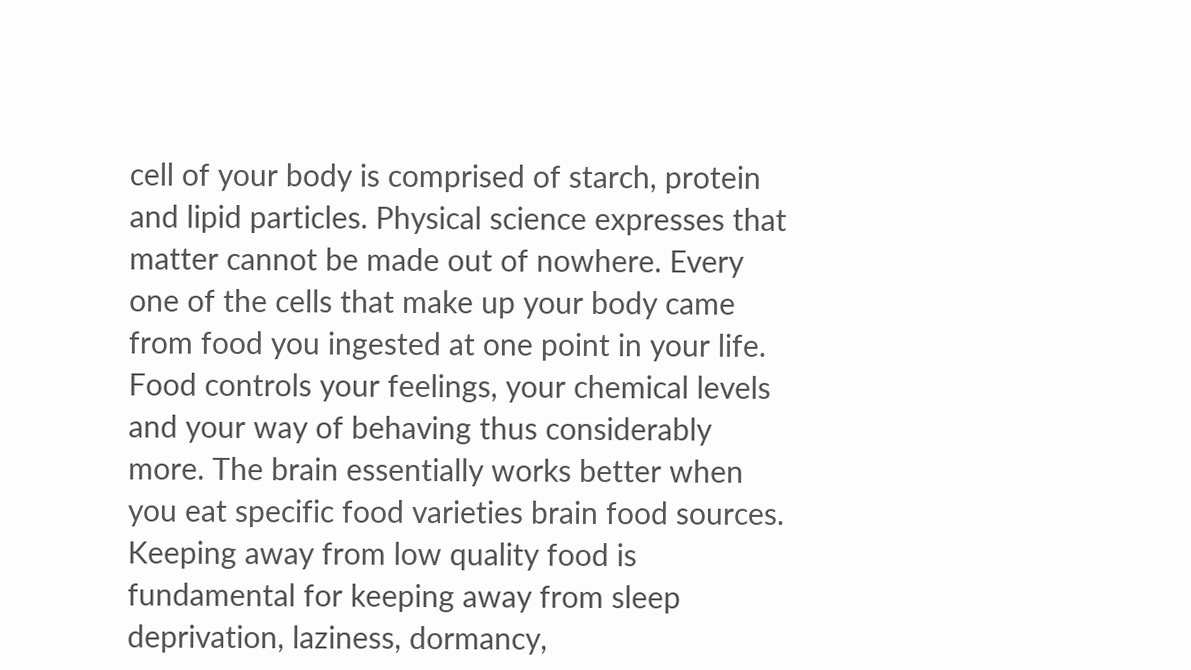cell of your body is comprised of starch, protein and lipid particles. Physical science expresses that matter cannot be made out of nowhere. Every one of the cells that make up your body came from food you ingested at one point in your life. Food controls your feelings, your chemical levels and your way of behaving thus considerably more. The brain essentially works better when you eat specific food varieties brain food sources. Keeping away from low quality food is fundamental for keeping away from sleep deprivation, laziness, dormancy,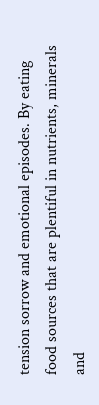tension sorrow and emotional episodes. By eating food sources that are plentiful in nutrients, minerals and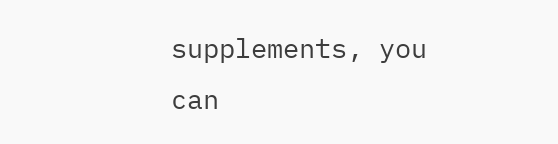supplements, you can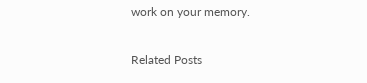work on your memory.

Related Posts